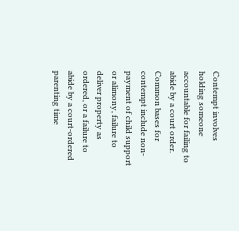Contempt involves holding someone accountable for failing to abide by a court order. Common bases for contempt include non-payment of child support or alimony, failure to deliver property as ordered, or a failure to abide by a court-ordered parenting time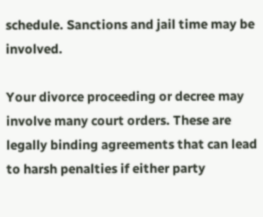schedule. Sanctions and jail time may be involved.

Your divorce proceeding or decree may involve many court orders. These are legally binding agreements that can lead to harsh penalties if either party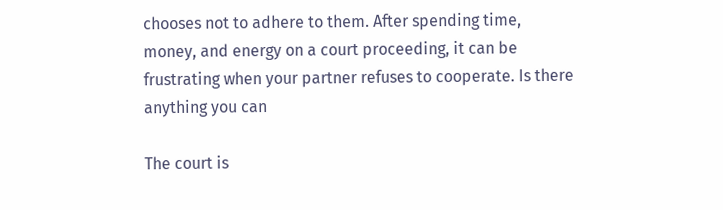chooses not to adhere to them. After spending time, money, and energy on a court proceeding, it can be frustrating when your partner refuses to cooperate. Is there anything you can

The court is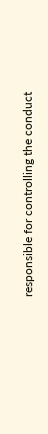responsible for controlling the conduct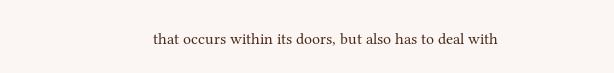that occurs within its doors, but also has to deal with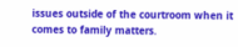issues outside of the courtroom when it comes to family matters.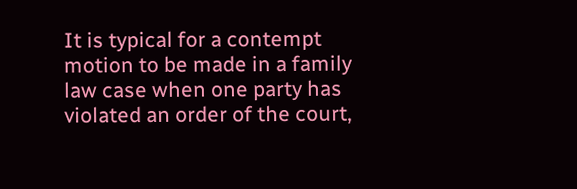It is typical for a contempt motion to be made in a family law case when one party has violated an order of the court,